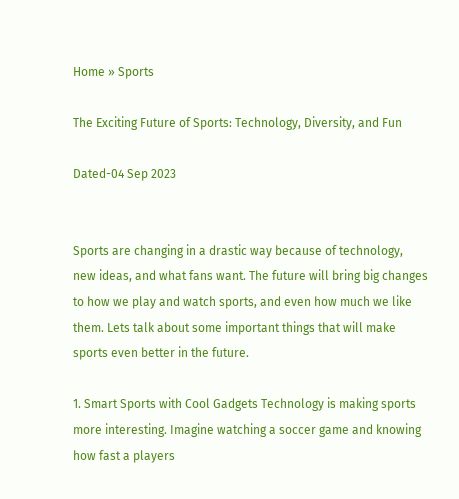Home » Sports

The Exciting Future of Sports: Technology, Diversity, and Fun

Dated-04 Sep 2023


Sports are changing in a drastic way because of technology, new ideas, and what fans want. The future will bring big changes to how we play and watch sports, and even how much we like them. Lets talk about some important things that will make sports even better in the future.

1. Smart Sports with Cool Gadgets Technology is making sports more interesting. Imagine watching a soccer game and knowing how fast a players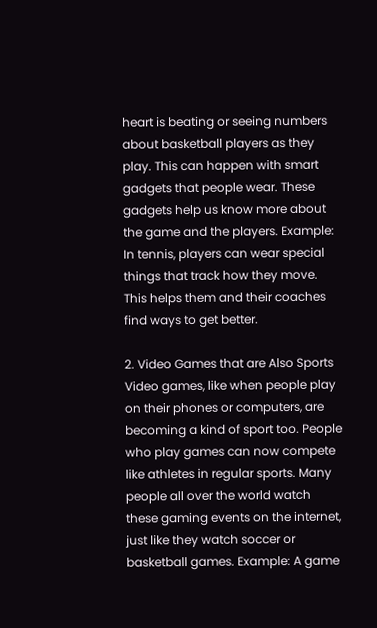heart is beating or seeing numbers about basketball players as they play. This can happen with smart gadgets that people wear. These gadgets help us know more about the game and the players. Example: In tennis, players can wear special things that track how they move. This helps them and their coaches find ways to get better.

2. Video Games that are Also Sports Video games, like when people play on their phones or computers, are becoming a kind of sport too. People who play games can now compete like athletes in regular sports. Many people all over the world watch these gaming events on the internet, just like they watch soccer or basketball games. Example: A game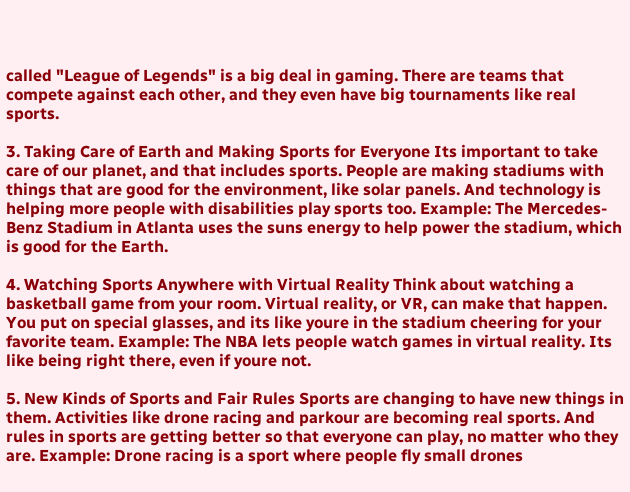called "League of Legends" is a big deal in gaming. There are teams that compete against each other, and they even have big tournaments like real sports.

3. Taking Care of Earth and Making Sports for Everyone Its important to take care of our planet, and that includes sports. People are making stadiums with things that are good for the environment, like solar panels. And technology is helping more people with disabilities play sports too. Example: The Mercedes-Benz Stadium in Atlanta uses the suns energy to help power the stadium, which is good for the Earth.

4. Watching Sports Anywhere with Virtual Reality Think about watching a basketball game from your room. Virtual reality, or VR, can make that happen. You put on special glasses, and its like youre in the stadium cheering for your favorite team. Example: The NBA lets people watch games in virtual reality. Its like being right there, even if youre not.

5. New Kinds of Sports and Fair Rules Sports are changing to have new things in them. Activities like drone racing and parkour are becoming real sports. And rules in sports are getting better so that everyone can play, no matter who they are. Example: Drone racing is a sport where people fly small drones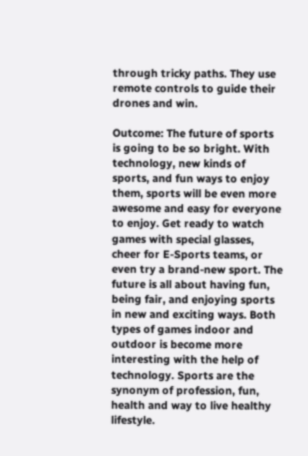through tricky paths. They use remote controls to guide their drones and win.

Outcome: The future of sports is going to be so bright. With technology, new kinds of sports, and fun ways to enjoy them, sports will be even more awesome and easy for everyone to enjoy. Get ready to watch games with special glasses, cheer for E-Sports teams, or even try a brand-new sport. The future is all about having fun, being fair, and enjoying sports in new and exciting ways. Both types of games indoor and outdoor is become more interesting with the help of technology. Sports are the synonym of profession, fun, health and way to live healthy lifestyle.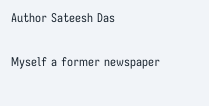Author Sateesh Das

Myself a former newspaper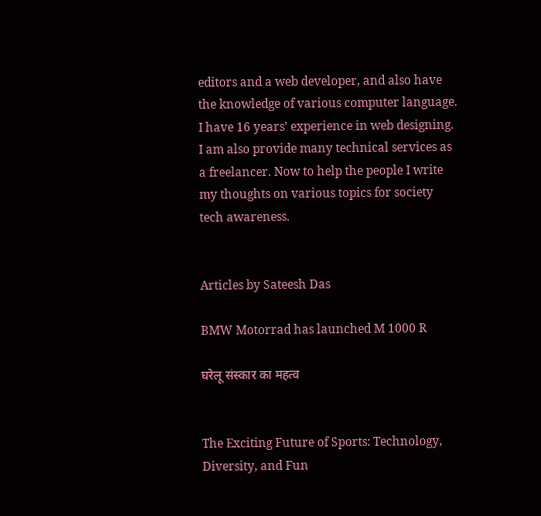editors and a web developer, and also have the knowledge of various computer language. I have 16 years’ experience in web designing. I am also provide many technical services as a freelancer. Now to help the people I write my thoughts on various topics for society tech awareness.


Articles by Sateesh Das

BMW Motorrad has launched M 1000 R

घरेलू संस्कार का महत्व


The Exciting Future of Sports: Technology, Diversity, and Fun